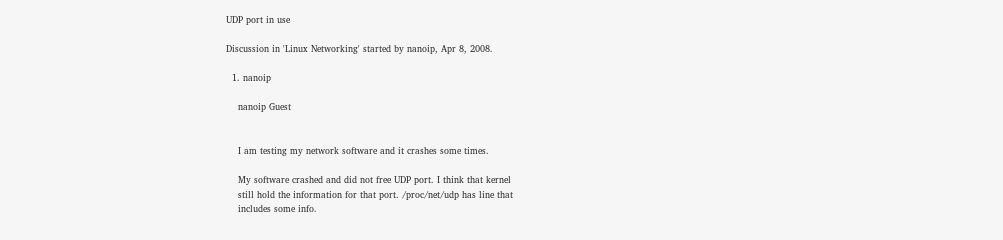UDP port in use

Discussion in 'Linux Networking' started by nanoip, Apr 8, 2008.

  1. nanoip

    nanoip Guest


    I am testing my network software and it crashes some times.

    My software crashed and did not free UDP port. I think that kernel
    still hold the information for that port. /proc/net/udp has line that
    includes some info.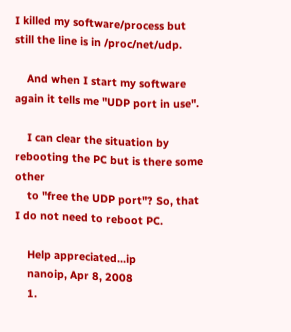I killed my software/process but still the line is in /proc/net/udp.

    And when I start my software again it tells me "UDP port in use".

    I can clear the situation by rebooting the PC but is there some other
    to "free the UDP port"? So, that I do not need to reboot PC.

    Help appreciated...ip
    nanoip, Apr 8, 2008
    1.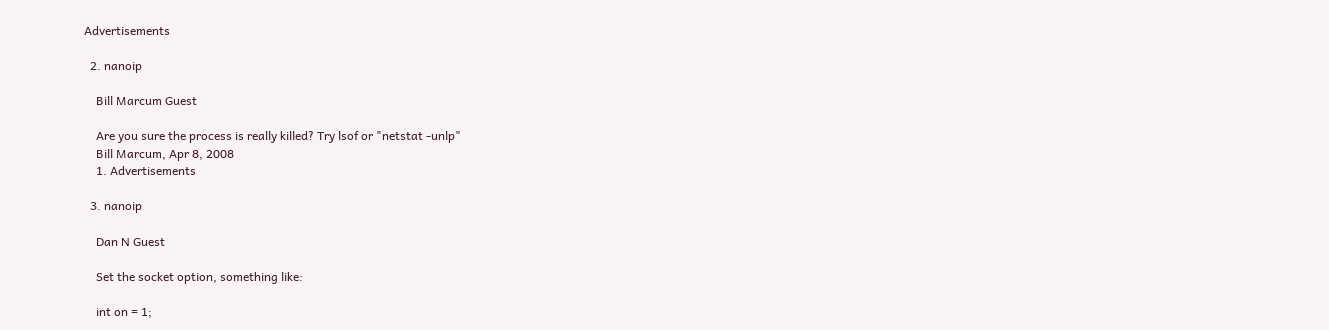Advertisements

  2. nanoip

    Bill Marcum Guest

    Are you sure the process is really killed? Try lsof or "netstat -unlp"
    Bill Marcum, Apr 8, 2008
    1. Advertisements

  3. nanoip

    Dan N Guest

    Set the socket option, something like:

    int on = 1;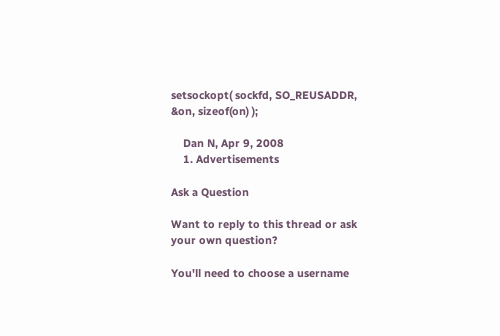setsockopt( sockfd, SO_REUSADDR, &on, sizeof(on) );

    Dan N, Apr 9, 2008
    1. Advertisements

Ask a Question

Want to reply to this thread or ask your own question?

You'll need to choose a username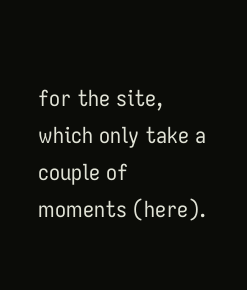for the site, which only take a couple of moments (here).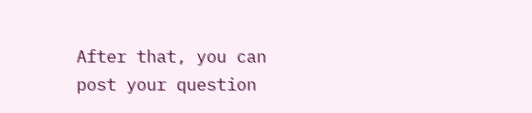After that, you can post your question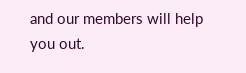and our members will help you out.